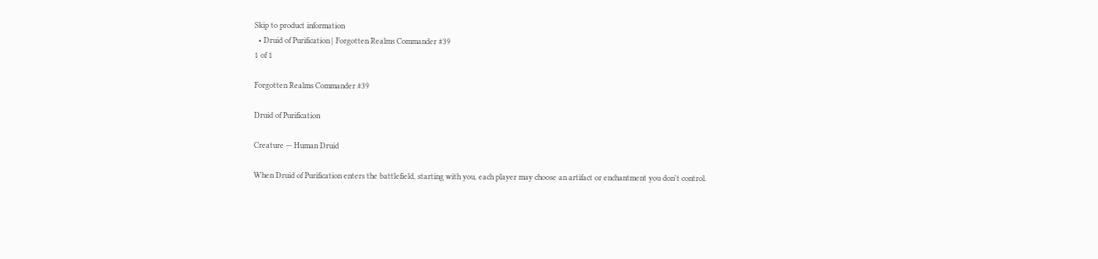Skip to product information
  • Druid of Purification | Forgotten Realms Commander #39
1 of 1

Forgotten Realms Commander #39

Druid of Purification

Creature — Human Druid

When Druid of Purification enters the battlefield, starting with you, each player may choose an artifact or enchantment you don't control.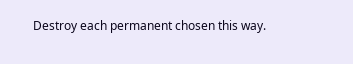Destroy each permanent chosen this way.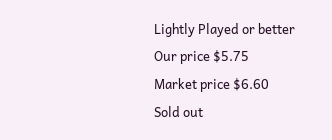Lightly Played or better
Our price $5.75
Market price $6.60
Sold out